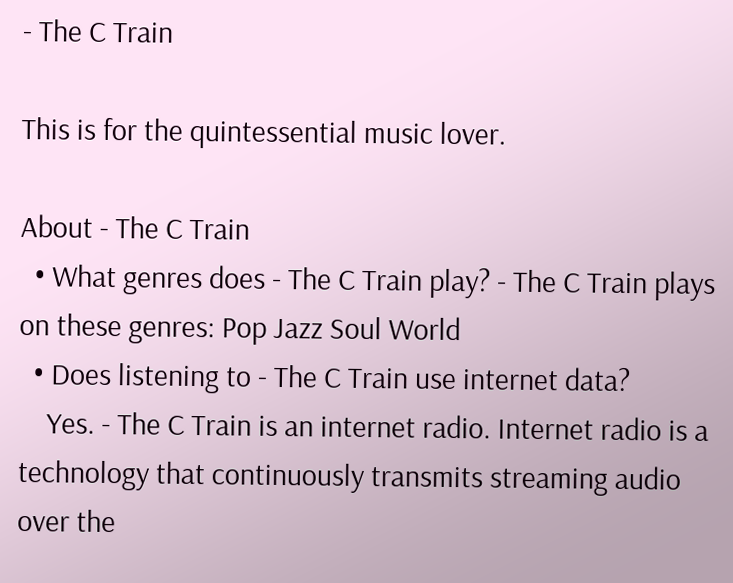- The C Train

This is for the quintessential music lover.

About - The C Train
  • What genres does - The C Train play? - The C Train plays on these genres: Pop Jazz Soul World
  • Does listening to - The C Train use internet data?
    Yes. - The C Train is an internet radio. Internet radio is a technology that continuously transmits streaming audio over the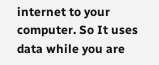internet to your computer. So It uses data while you are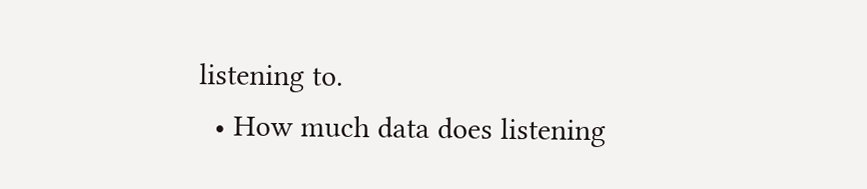listening to.
  • How much data does listening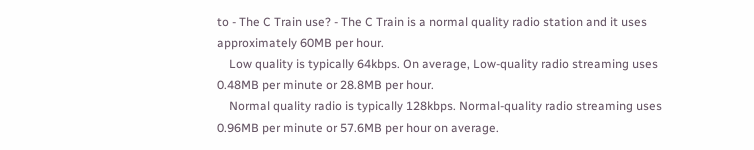to - The C Train use? - The C Train is a normal quality radio station and it uses approximately 60MB per hour.
    Low quality is typically 64kbps. On average, Low-quality radio streaming uses 0.48MB per minute or 28.8MB per hour.
    Normal quality radio is typically 128kbps. Normal-quality radio streaming uses 0.96MB per minute or 57.6MB per hour on average.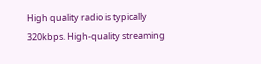High quality radio is typically 320kbps. High-quality streaming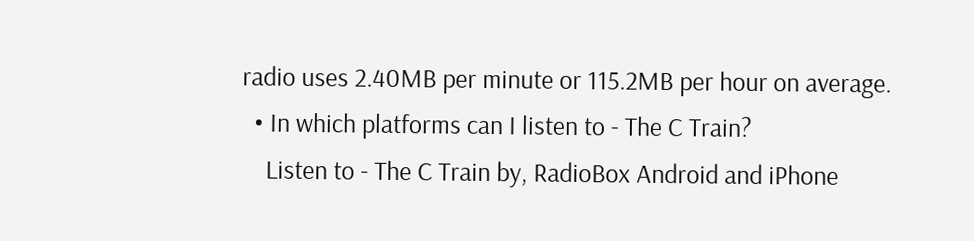radio uses 2.40MB per minute or 115.2MB per hour on average.
  • In which platforms can I listen to - The C Train?
    Listen to - The C Train by, RadioBox Android and iPhone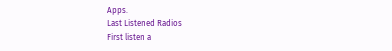Apps.
Last Listened Radios
First listen a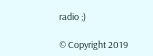radio ;)

© Copyright 2019